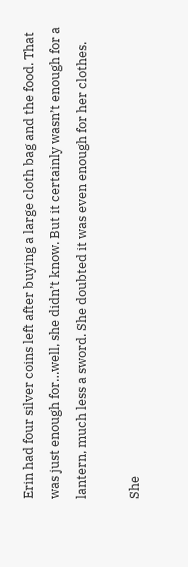Erin had four silver coins left after buying a large cloth bag and the food. That was just enough for…well, she didn’t know. But it certainly wasn’t enough for a lantern, much less a sword. She doubted it was even enough for her clothes.

She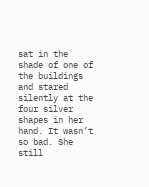sat in the shade of one of the buildings and stared silently at the four silver shapes in her hand. It wasn’t so bad. She still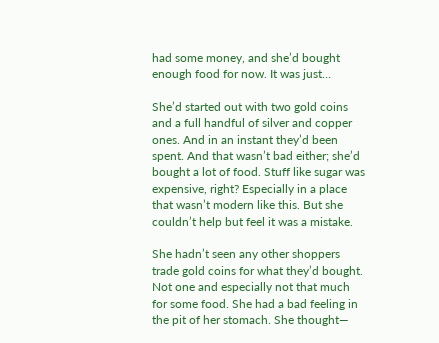had some money, and she’d bought enough food for now. It was just…

She’d started out with two gold coins and a full handful of silver and copper ones. And in an instant they’d been spent. And that wasn’t bad either; she’d bought a lot of food. Stuff like sugar was expensive, right? Especially in a place that wasn’t modern like this. But she couldn’t help but feel it was a mistake.

She hadn’t seen any other shoppers trade gold coins for what they’d bought. Not one and especially not that much for some food. She had a bad feeling in the pit of her stomach. She thought—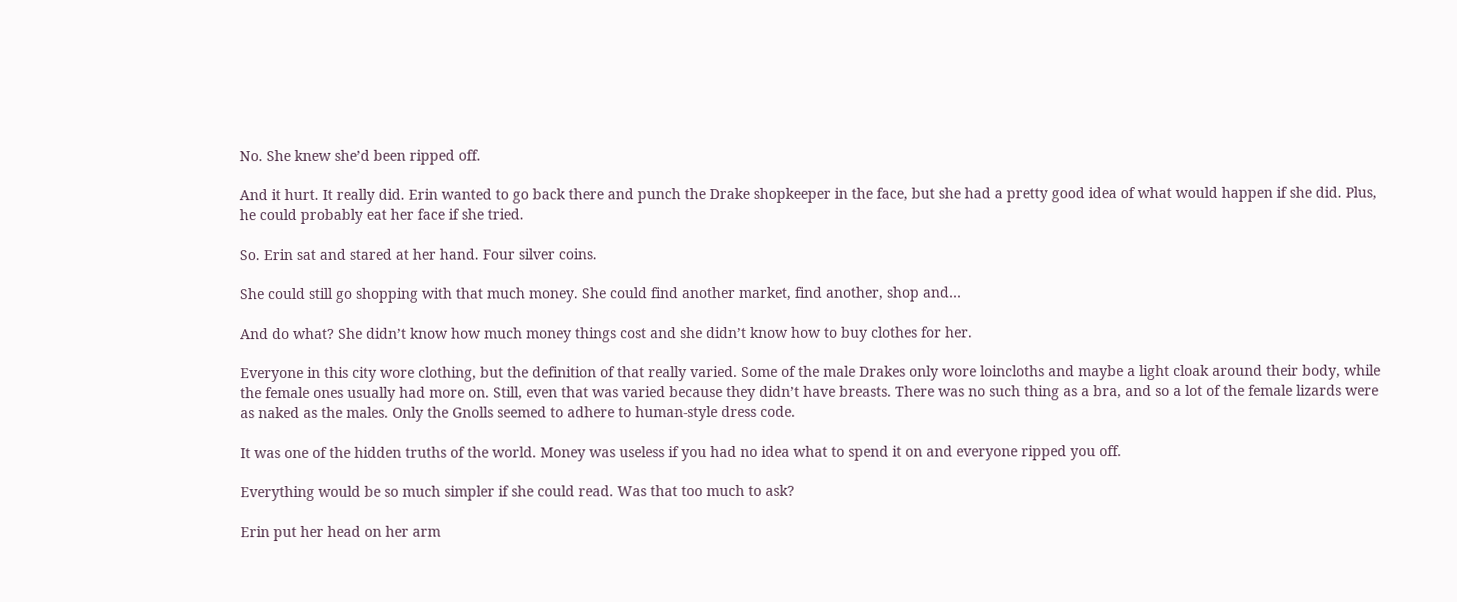No. She knew she’d been ripped off.

And it hurt. It really did. Erin wanted to go back there and punch the Drake shopkeeper in the face, but she had a pretty good idea of what would happen if she did. Plus, he could probably eat her face if she tried.

So. Erin sat and stared at her hand. Four silver coins.

She could still go shopping with that much money. She could find another market, find another, shop and…

And do what? She didn’t know how much money things cost and she didn’t know how to buy clothes for her.

Everyone in this city wore clothing, but the definition of that really varied. Some of the male Drakes only wore loincloths and maybe a light cloak around their body, while the female ones usually had more on. Still, even that was varied because they didn’t have breasts. There was no such thing as a bra, and so a lot of the female lizards were as naked as the males. Only the Gnolls seemed to adhere to human-style dress code.

It was one of the hidden truths of the world. Money was useless if you had no idea what to spend it on and everyone ripped you off.

Everything would be so much simpler if she could read. Was that too much to ask?

Erin put her head on her arm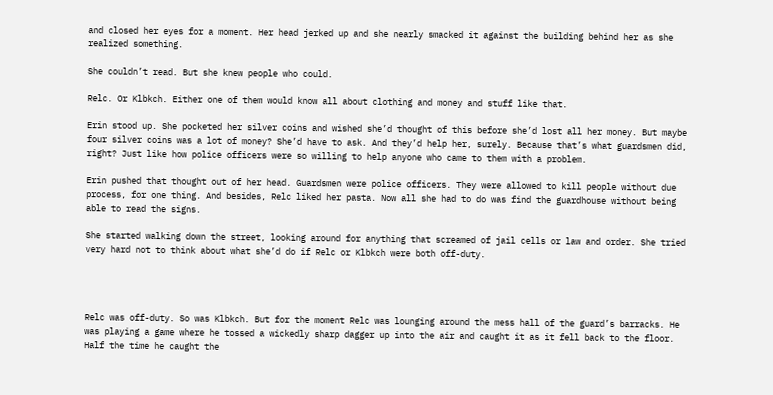and closed her eyes for a moment. Her head jerked up and she nearly smacked it against the building behind her as she realized something.

She couldn’t read. But she knew people who could.

Relc. Or Klbkch. Either one of them would know all about clothing and money and stuff like that.

Erin stood up. She pocketed her silver coins and wished she’d thought of this before she’d lost all her money. But maybe four silver coins was a lot of money? She’d have to ask. And they’d help her, surely. Because that’s what guardsmen did, right? Just like how police officers were so willing to help anyone who came to them with a problem.

Erin pushed that thought out of her head. Guardsmen were police officers. They were allowed to kill people without due process, for one thing. And besides, Relc liked her pasta. Now all she had to do was find the guardhouse without being able to read the signs.

She started walking down the street, looking around for anything that screamed of jail cells or law and order. She tried very hard not to think about what she’d do if Relc or Klbkch were both off-duty.




Relc was off-duty. So was Klbkch. But for the moment Relc was lounging around the mess hall of the guard’s barracks. He was playing a game where he tossed a wickedly sharp dagger up into the air and caught it as it fell back to the floor. Half the time he caught the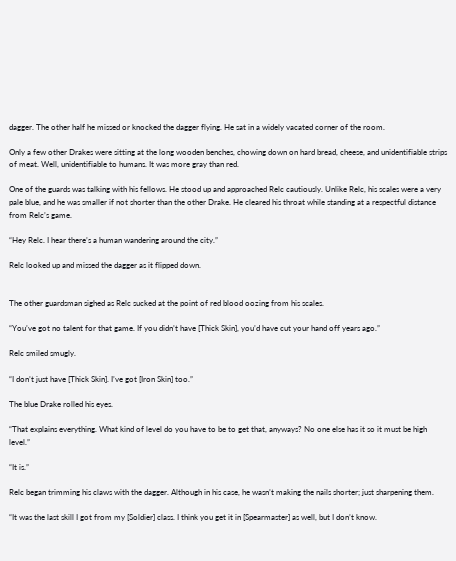dagger. The other half he missed or knocked the dagger flying. He sat in a widely vacated corner of the room.

Only a few other Drakes were sitting at the long wooden benches, chowing down on hard bread, cheese, and unidentifiable strips of meat. Well, unidentifiable to humans. It was more gray than red.

One of the guards was talking with his fellows. He stood up and approached Relc cautiously. Unlike Relc, his scales were a very pale blue, and he was smaller if not shorter than the other Drake. He cleared his throat while standing at a respectful distance from Relc’s game.

“Hey Relc. I hear there’s a human wandering around the city.”

Relc looked up and missed the dagger as it flipped down.


The other guardsman sighed as Relc sucked at the point of red blood oozing from his scales.

“You’ve got no talent for that game. If you didn’t have [Thick Skin], you’d have cut your hand off years ago.”

Relc smiled smugly.

“I don’t just have [Thick Skin]. I’ve got [Iron Skin] too.”

The blue Drake rolled his eyes.

“That explains everything. What kind of level do you have to be to get that, anyways? No one else has it so it must be high level.”

“It is.”

Relc began trimming his claws with the dagger. Although in his case, he wasn’t making the nails shorter; just sharpening them.

“It was the last skill I got from my [Soldier] class. I think you get it in [Spearmaster] as well, but I don’t know.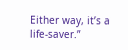Either way, it’s a life-saver.”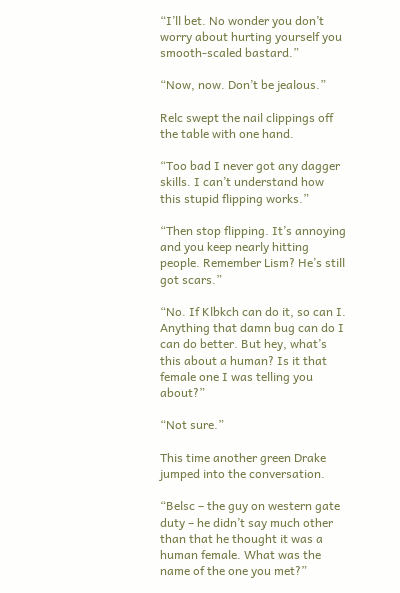“I’ll bet. No wonder you don’t worry about hurting yourself you smooth-scaled bastard.”

“Now, now. Don’t be jealous.”

Relc swept the nail clippings off the table with one hand.

“Too bad I never got any dagger skills. I can’t understand how this stupid flipping works.”

“Then stop flipping. It’s annoying and you keep nearly hitting people. Remember Lism? He’s still got scars.”

“No. If Klbkch can do it, so can I. Anything that damn bug can do I can do better. But hey, what’s this about a human? Is it that female one I was telling you about?”

“Not sure.”

This time another green Drake jumped into the conversation.

“Belsc – the guy on western gate duty – he didn’t say much other than that he thought it was a human female. What was the name of the one you met?”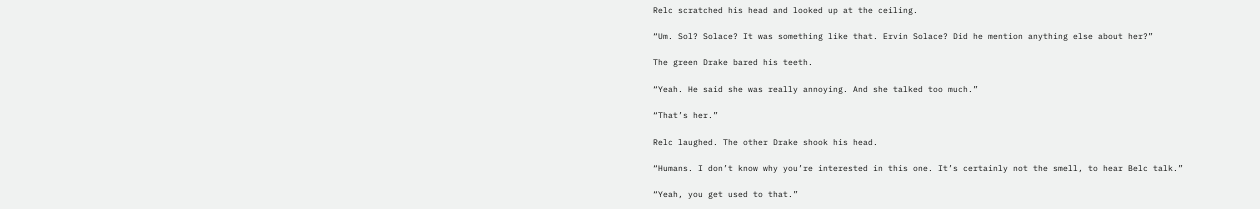Relc scratched his head and looked up at the ceiling.

“Um. Sol? Solace? It was something like that. Ervin Solace? Did he mention anything else about her?”

The green Drake bared his teeth.

“Yeah. He said she was really annoying. And she talked too much.”

“That’s her.”

Relc laughed. The other Drake shook his head.

“Humans. I don’t know why you’re interested in this one. It’s certainly not the smell, to hear Belc talk.”

“Yeah, you get used to that.”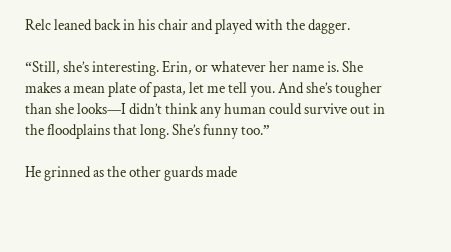Relc leaned back in his chair and played with the dagger.

“Still, she’s interesting. Erin, or whatever her name is. She makes a mean plate of pasta, let me tell you. And she’s tougher than she looks—I didn’t think any human could survive out in the floodplains that long. She’s funny too.”

He grinned as the other guards made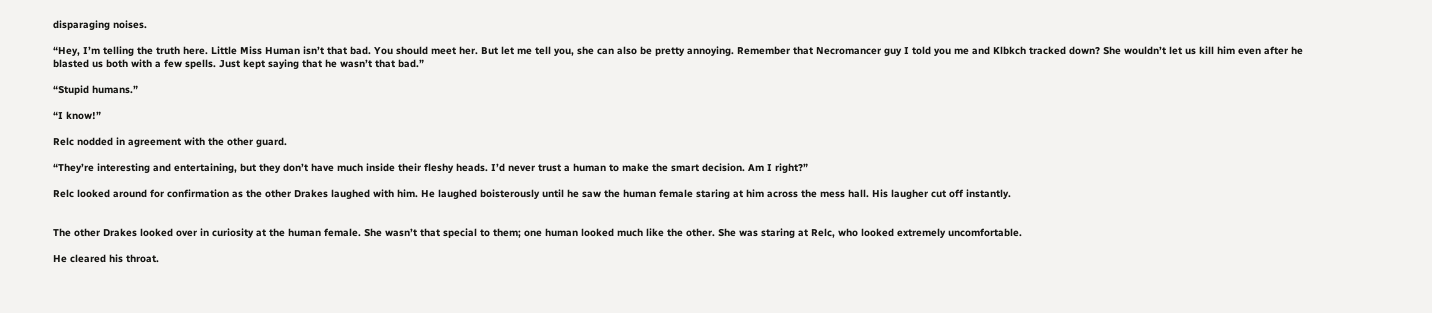disparaging noises.

“Hey, I’m telling the truth here. Little Miss Human isn’t that bad. You should meet her. But let me tell you, she can also be pretty annoying. Remember that Necromancer guy I told you me and Klbkch tracked down? She wouldn’t let us kill him even after he blasted us both with a few spells. Just kept saying that he wasn’t that bad.”

“Stupid humans.”

“I know!”

Relc nodded in agreement with the other guard.

“They’re interesting and entertaining, but they don’t have much inside their fleshy heads. I’d never trust a human to make the smart decision. Am I right?”

Relc looked around for confirmation as the other Drakes laughed with him. He laughed boisterously until he saw the human female staring at him across the mess hall. His laugher cut off instantly.


The other Drakes looked over in curiosity at the human female. She wasn’t that special to them; one human looked much like the other. She was staring at Relc, who looked extremely uncomfortable.

He cleared his throat.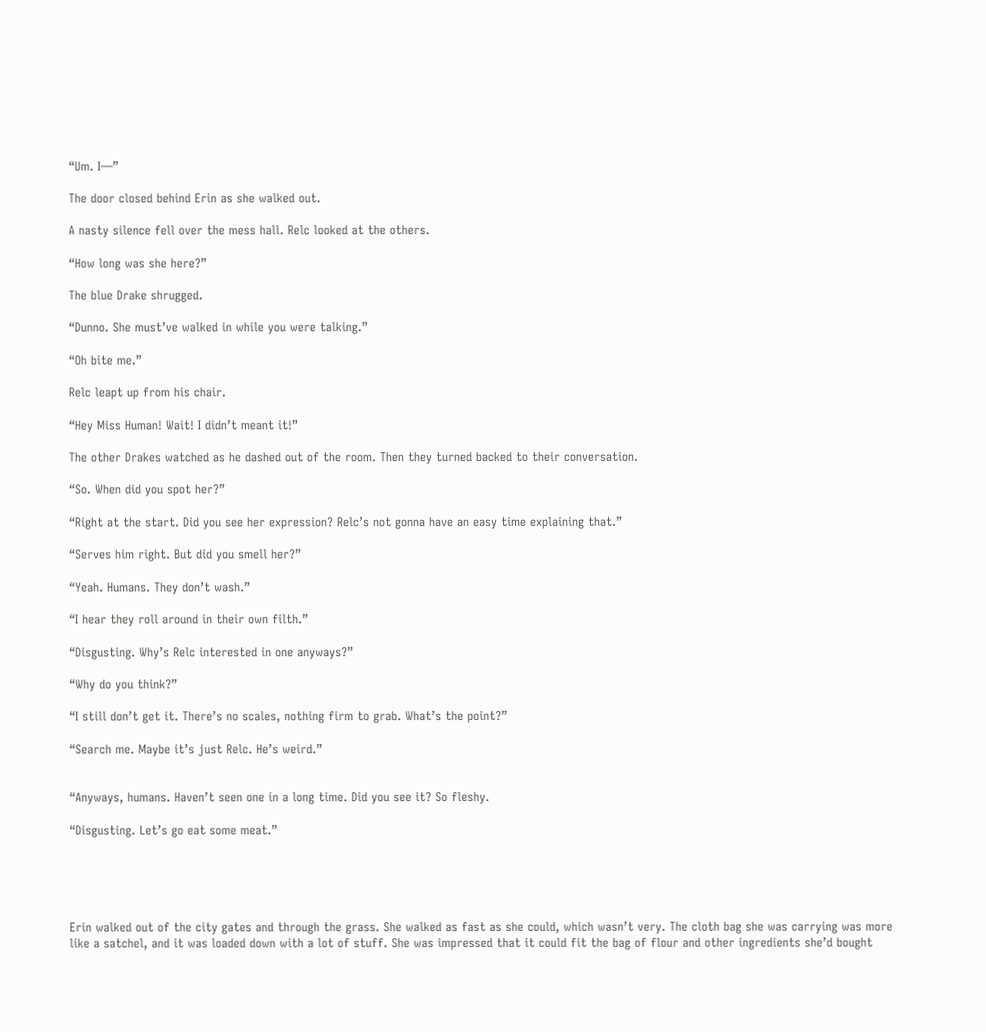“Um. I—”

The door closed behind Erin as she walked out.

A nasty silence fell over the mess hall. Relc looked at the others.

“How long was she here?”

The blue Drake shrugged.

“Dunno. She must’ve walked in while you were talking.”

“Oh bite me.”

Relc leapt up from his chair.

“Hey Miss Human! Wait! I didn’t meant it!”

The other Drakes watched as he dashed out of the room. Then they turned backed to their conversation.

“So. When did you spot her?”

“Right at the start. Did you see her expression? Relc’s not gonna have an easy time explaining that.”

“Serves him right. But did you smell her?”

“Yeah. Humans. They don’t wash.”

“I hear they roll around in their own filth.”

“Disgusting. Why’s Relc interested in one anyways?”

“Why do you think?”

“I still don’t get it. There’s no scales, nothing firm to grab. What’s the point?”

“Search me. Maybe it’s just Relc. He’s weird.”


“Anyways, humans. Haven’t seen one in a long time. Did you see it? So fleshy.

“Disgusting. Let’s go eat some meat.”





Erin walked out of the city gates and through the grass. She walked as fast as she could, which wasn’t very. The cloth bag she was carrying was more like a satchel, and it was loaded down with a lot of stuff. She was impressed that it could fit the bag of flour and other ingredients she’d bought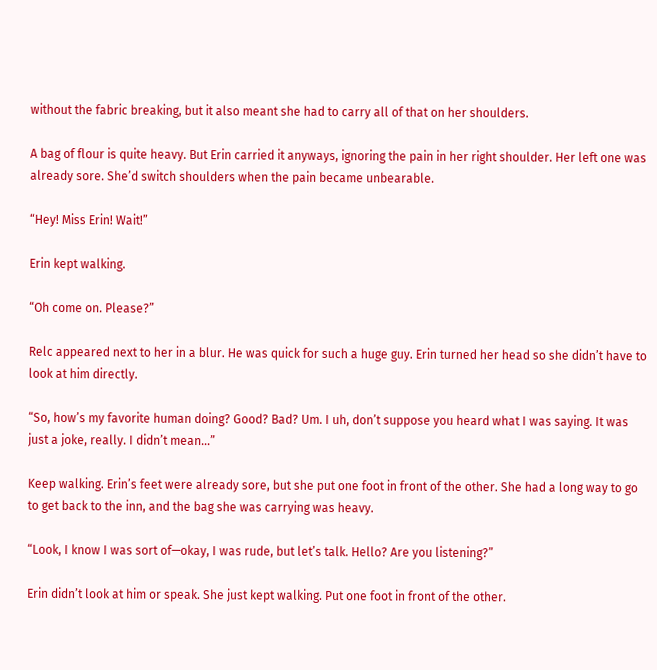without the fabric breaking, but it also meant she had to carry all of that on her shoulders.

A bag of flour is quite heavy. But Erin carried it anyways, ignoring the pain in her right shoulder. Her left one was already sore. She’d switch shoulders when the pain became unbearable.

“Hey! Miss Erin! Wait!”

Erin kept walking.

“Oh come on. Please?”

Relc appeared next to her in a blur. He was quick for such a huge guy. Erin turned her head so she didn’t have to look at him directly.

“So, how’s my favorite human doing? Good? Bad? Um. I uh, don’t suppose you heard what I was saying. It was just a joke, really. I didn’t mean…”

Keep walking. Erin’s feet were already sore, but she put one foot in front of the other. She had a long way to go to get back to the inn, and the bag she was carrying was heavy.

“Look, I know I was sort of—okay, I was rude, but let’s talk. Hello? Are you listening?”

Erin didn’t look at him or speak. She just kept walking. Put one foot in front of the other.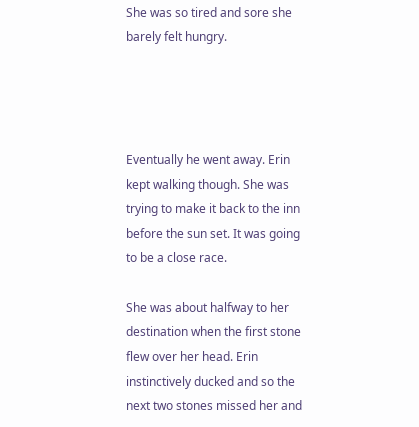She was so tired and sore she barely felt hungry.




Eventually he went away. Erin kept walking though. She was trying to make it back to the inn before the sun set. It was going to be a close race.

She was about halfway to her destination when the first stone flew over her head. Erin instinctively ducked and so the next two stones missed her and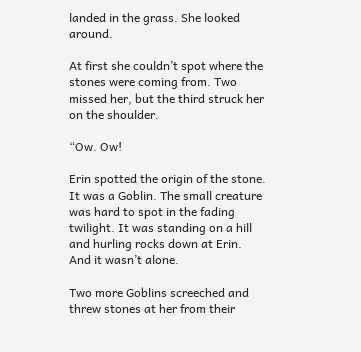landed in the grass. She looked around.

At first she couldn’t spot where the stones were coming from. Two missed her, but the third struck her on the shoulder.

“Ow. Ow!

Erin spotted the origin of the stone. It was a Goblin. The small creature was hard to spot in the fading twilight. It was standing on a hill and hurling rocks down at Erin. And it wasn’t alone.

Two more Goblins screeched and threw stones at her from their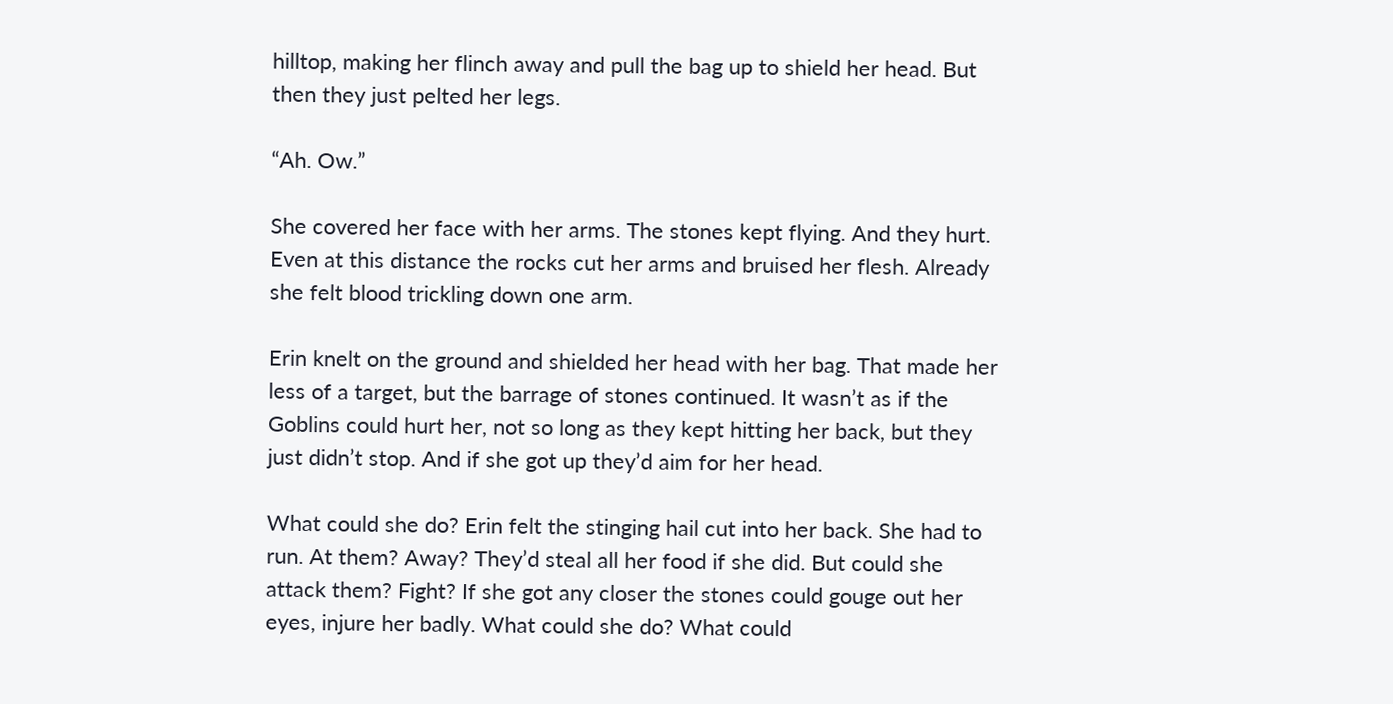hilltop, making her flinch away and pull the bag up to shield her head. But then they just pelted her legs.

“Ah. Ow.”

She covered her face with her arms. The stones kept flying. And they hurt. Even at this distance the rocks cut her arms and bruised her flesh. Already she felt blood trickling down one arm.

Erin knelt on the ground and shielded her head with her bag. That made her less of a target, but the barrage of stones continued. It wasn’t as if the Goblins could hurt her, not so long as they kept hitting her back, but they just didn’t stop. And if she got up they’d aim for her head.

What could she do? Erin felt the stinging hail cut into her back. She had to run. At them? Away? They’d steal all her food if she did. But could she attack them? Fight? If she got any closer the stones could gouge out her eyes, injure her badly. What could she do? What could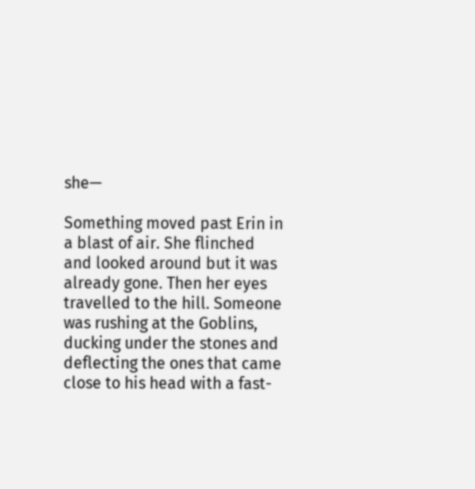she—

Something moved past Erin in a blast of air. She flinched and looked around but it was already gone. Then her eyes travelled to the hill. Someone was rushing at the Goblins, ducking under the stones and deflecting the ones that came close to his head with a fast-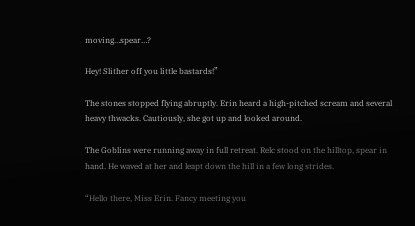moving…spear…?

Hey! Slither off you little bastards!”

The stones stopped flying abruptly. Erin heard a high-pitched scream and several heavy thwacks. Cautiously, she got up and looked around.

The Goblins were running away in full retreat. Relc stood on the hilltop, spear in hand. He waved at her and leapt down the hill in a few long strides.

“Hello there, Miss Erin. Fancy meeting you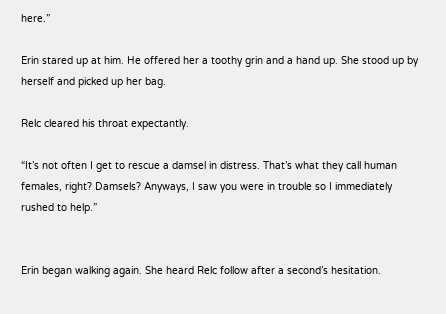here.”

Erin stared up at him. He offered her a toothy grin and a hand up. She stood up by herself and picked up her bag.

Relc cleared his throat expectantly.

“It’s not often I get to rescue a damsel in distress. That’s what they call human females, right? Damsels? Anyways, I saw you were in trouble so I immediately rushed to help.”


Erin began walking again. She heard Relc follow after a second’s hesitation.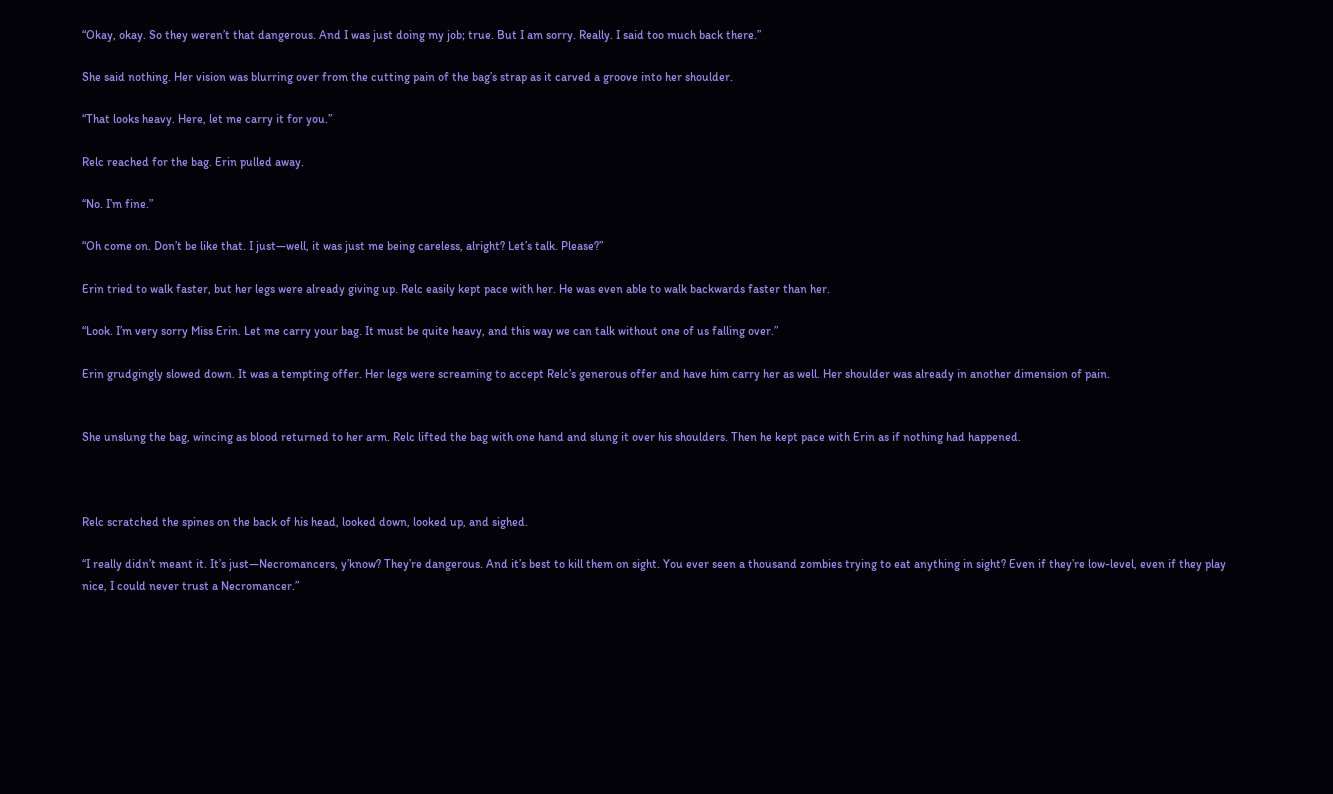“Okay, okay. So they weren’t that dangerous. And I was just doing my job; true. But I am sorry. Really. I said too much back there.”

She said nothing. Her vision was blurring over from the cutting pain of the bag’s strap as it carved a groove into her shoulder.

“That looks heavy. Here, let me carry it for you.”

Relc reached for the bag. Erin pulled away.

“No. I’m fine.”

“Oh come on. Don’t be like that. I just—well, it was just me being careless, alright? Let’s talk. Please?”

Erin tried to walk faster, but her legs were already giving up. Relc easily kept pace with her. He was even able to walk backwards faster than her.

“Look. I’m very sorry Miss Erin. Let me carry your bag. It must be quite heavy, and this way we can talk without one of us falling over.”

Erin grudgingly slowed down. It was a tempting offer. Her legs were screaming to accept Relc’s generous offer and have him carry her as well. Her shoulder was already in another dimension of pain.


She unslung the bag, wincing as blood returned to her arm. Relc lifted the bag with one hand and slung it over his shoulders. Then he kept pace with Erin as if nothing had happened.



Relc scratched the spines on the back of his head, looked down, looked up, and sighed.

“I really didn’t meant it. It’s just—Necromancers, y’know? They’re dangerous. And it’s best to kill them on sight. You ever seen a thousand zombies trying to eat anything in sight? Even if they’re low-level, even if they play nice, I could never trust a Necromancer.”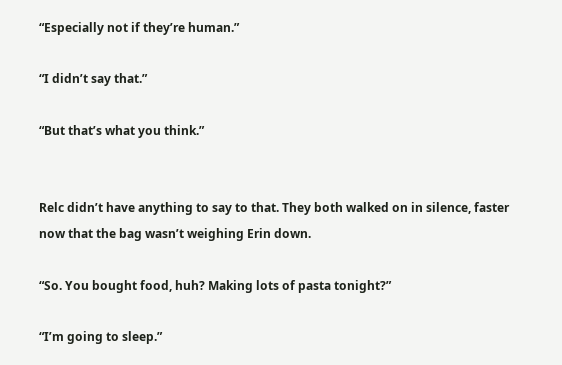“Especially not if they’re human.”

“I didn’t say that.”

“But that’s what you think.”


Relc didn’t have anything to say to that. They both walked on in silence, faster now that the bag wasn’t weighing Erin down.

“So. You bought food, huh? Making lots of pasta tonight?”

“I’m going to sleep.”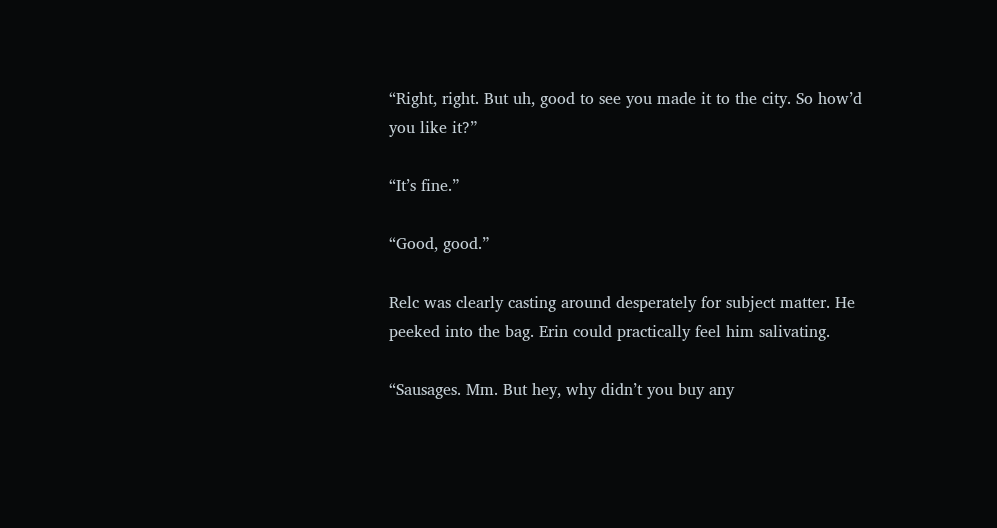“Right, right. But uh, good to see you made it to the city. So how’d you like it?”

“It’s fine.”

“Good, good.”

Relc was clearly casting around desperately for subject matter. He peeked into the bag. Erin could practically feel him salivating.

“Sausages. Mm. But hey, why didn’t you buy any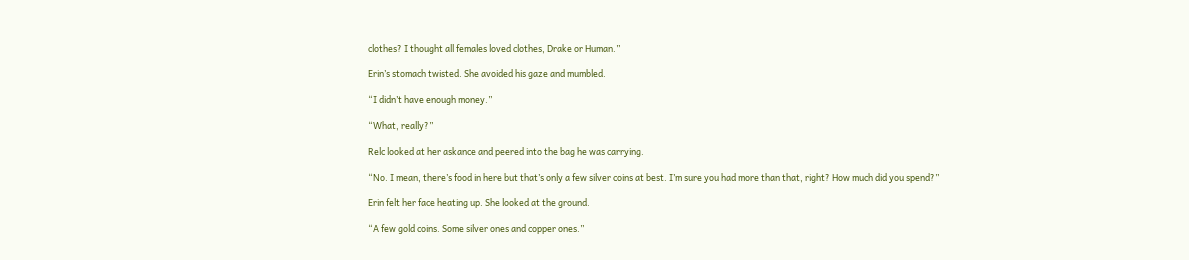clothes? I thought all females loved clothes, Drake or Human.”

Erin’s stomach twisted. She avoided his gaze and mumbled.

“I didn’t have enough money.”

“What, really?”

Relc looked at her askance and peered into the bag he was carrying.

“No. I mean, there’s food in here but that’s only a few silver coins at best. I’m sure you had more than that, right? How much did you spend?”

Erin felt her face heating up. She looked at the ground.

“A few gold coins. Some silver ones and copper ones.”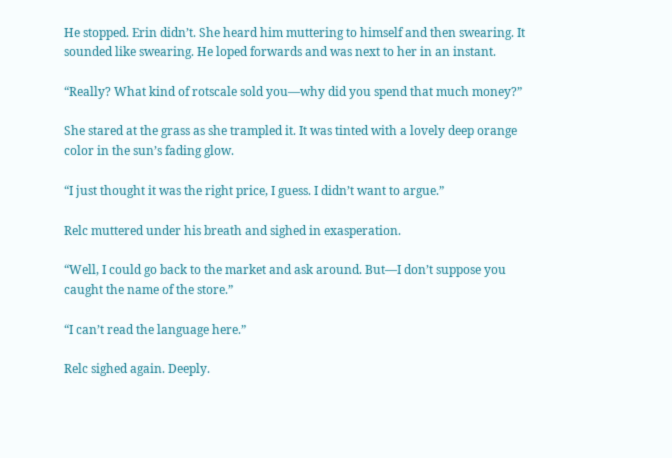He stopped. Erin didn’t. She heard him muttering to himself and then swearing. It sounded like swearing. He loped forwards and was next to her in an instant.

“Really? What kind of rotscale sold you—why did you spend that much money?”

She stared at the grass as she trampled it. It was tinted with a lovely deep orange color in the sun’s fading glow.

“I just thought it was the right price, I guess. I didn’t want to argue.”

Relc muttered under his breath and sighed in exasperation.

“Well, I could go back to the market and ask around. But—I don’t suppose you caught the name of the store.”

“I can’t read the language here.”

Relc sighed again. Deeply.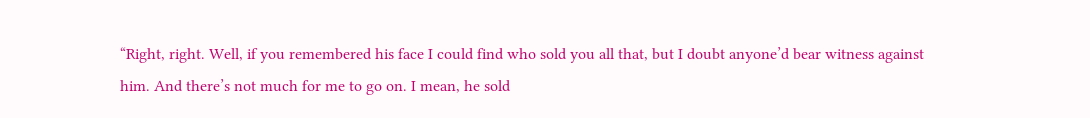“Right, right. Well, if you remembered his face I could find who sold you all that, but I doubt anyone’d bear witness against him. And there’s not much for me to go on. I mean, he sold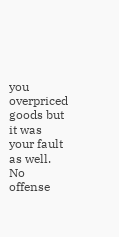you overpriced goods but it was your fault as well. No offense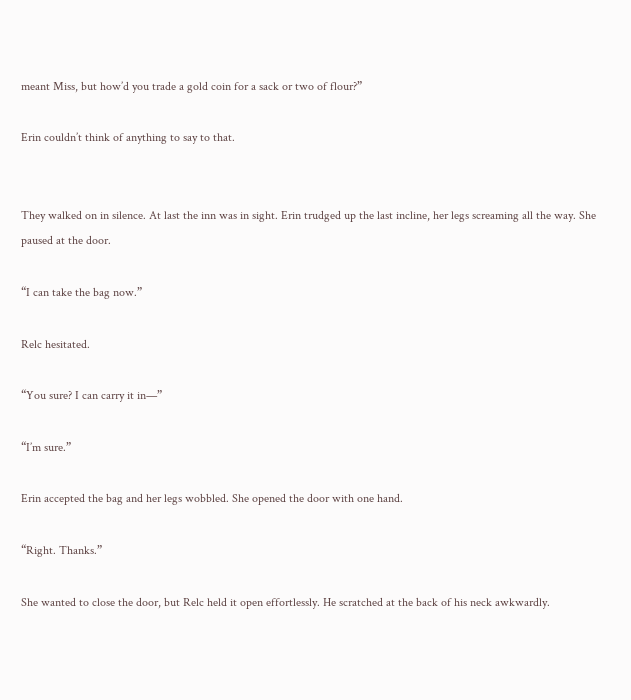meant Miss, but how’d you trade a gold coin for a sack or two of flour?”

Erin couldn’t think of anything to say to that.


They walked on in silence. At last the inn was in sight. Erin trudged up the last incline, her legs screaming all the way. She paused at the door.

“I can take the bag now.”

Relc hesitated.

“You sure? I can carry it in—”

“I’m sure.”

Erin accepted the bag and her legs wobbled. She opened the door with one hand.

“Right. Thanks.”

She wanted to close the door, but Relc held it open effortlessly. He scratched at the back of his neck awkwardly.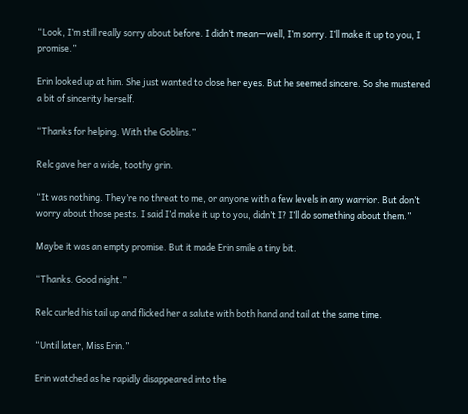“Look, I’m still really sorry about before. I didn’t mean—well, I’m sorry. I’ll make it up to you, I promise.”

Erin looked up at him. She just wanted to close her eyes. But he seemed sincere. So she mustered a bit of sincerity herself.

“Thanks for helping. With the Goblins.”

Relc gave her a wide, toothy grin.

“It was nothing. They’re no threat to me, or anyone with a few levels in any warrior. But don’t worry about those pests. I said I’d make it up to you, didn’t I? I’ll do something about them.”

Maybe it was an empty promise. But it made Erin smile a tiny bit.

“Thanks. Good night.”

Relc curled his tail up and flicked her a salute with both hand and tail at the same time.

“Until later, Miss Erin.”

Erin watched as he rapidly disappeared into the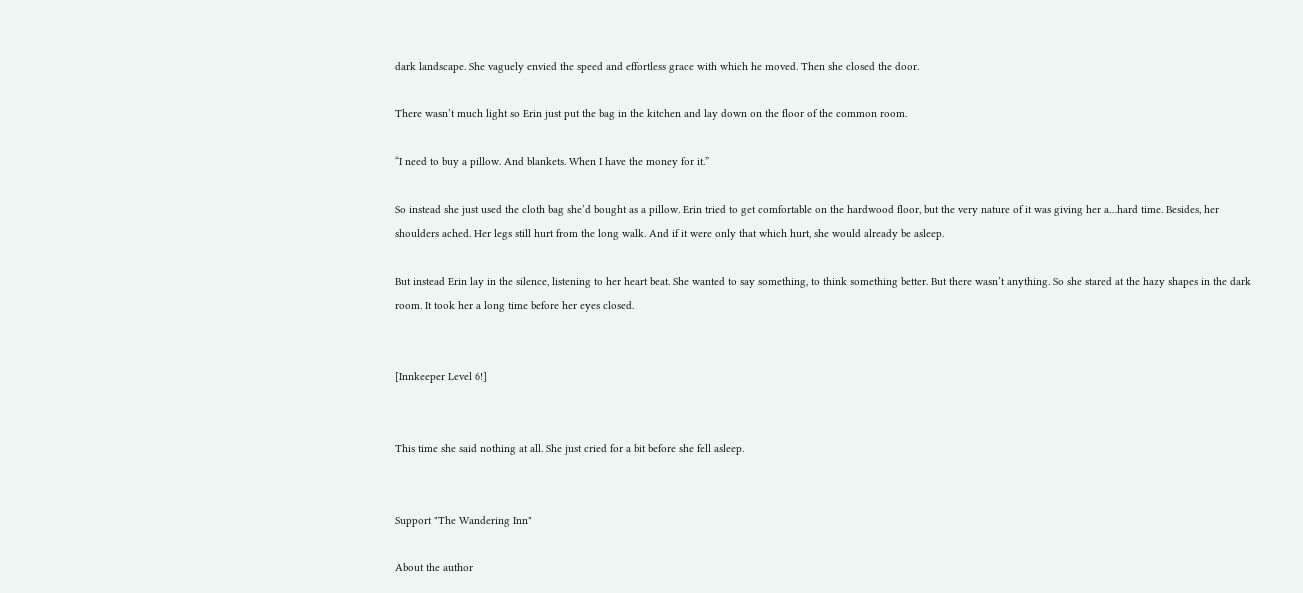dark landscape. She vaguely envied the speed and effortless grace with which he moved. Then she closed the door.

There wasn’t much light so Erin just put the bag in the kitchen and lay down on the floor of the common room.

“I need to buy a pillow. And blankets. When I have the money for it.”

So instead she just used the cloth bag she’d bought as a pillow. Erin tried to get comfortable on the hardwood floor, but the very nature of it was giving her a…hard time. Besides, her shoulders ached. Her legs still hurt from the long walk. And if it were only that which hurt, she would already be asleep.

But instead Erin lay in the silence, listening to her heart beat. She wanted to say something, to think something better. But there wasn’t anything. So she stared at the hazy shapes in the dark room. It took her a long time before her eyes closed.


[Innkeeper Level 6!]


This time she said nothing at all. She just cried for a bit before she fell asleep.


Support "The Wandering Inn"

About the author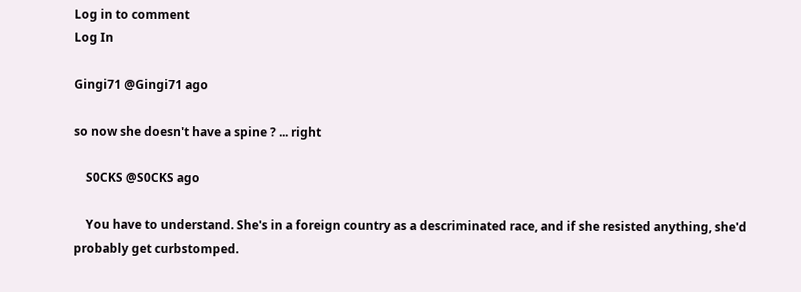Log in to comment
Log In

Gingi71 @Gingi71 ago

so now she doesn't have a spine ? ... right

    S0CKS @S0CKS ago

    You have to understand. She's in a foreign country as a descriminated race, and if she resisted anything, she'd probably get curbstomped.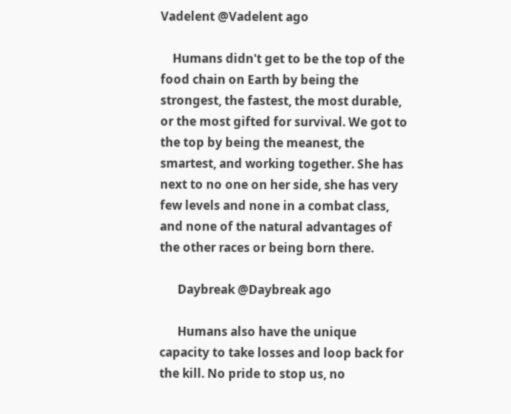Vadelent @Vadelent ago

    Humans didn't get to be the top of the food chain on Earth by being the strongest, the fastest, the most durable, or the most gifted for survival. We got to the top by being the meanest, the smartest, and working together. She has next to no one on her side, she has very few levels and none in a combat class, and none of the natural advantages of the other races or being born there.

      Daybreak @Daybreak ago

      Humans also have the unique capacity to take losses and loop back for the kill. No pride to stop us, no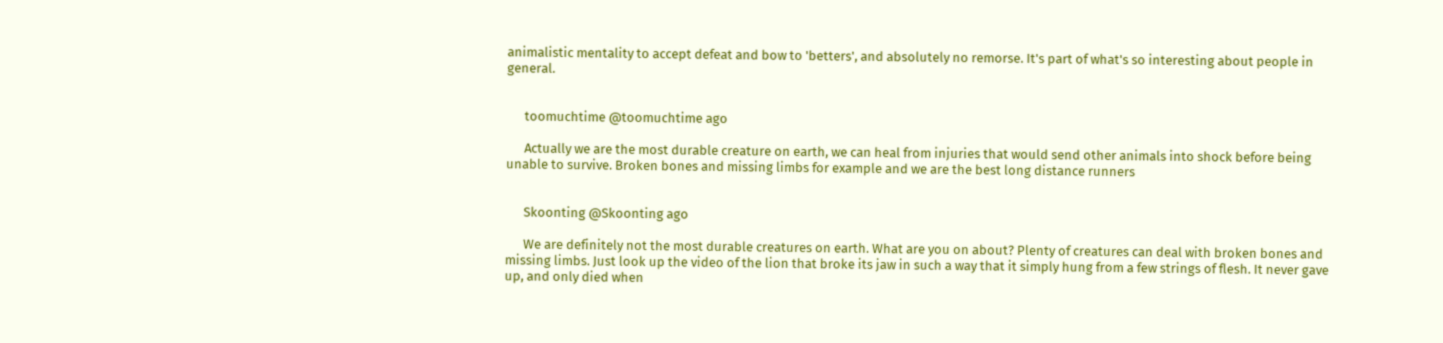animalistic mentality to accept defeat and bow to 'betters', and absolutely no remorse. It's part of what's so interesting about people in general.


      toomuchtime @toomuchtime ago

      Actually we are the most durable creature on earth, we can heal from injuries that would send other animals into shock before being unable to survive. Broken bones and missing limbs for example and we are the best long distance runners


      Skoonting @Skoonting ago

      We are definitely not the most durable creatures on earth. What are you on about? Plenty of creatures can deal with broken bones and missing limbs. Just look up the video of the lion that broke its jaw in such a way that it simply hung from a few strings of flesh. It never gave up, and only died when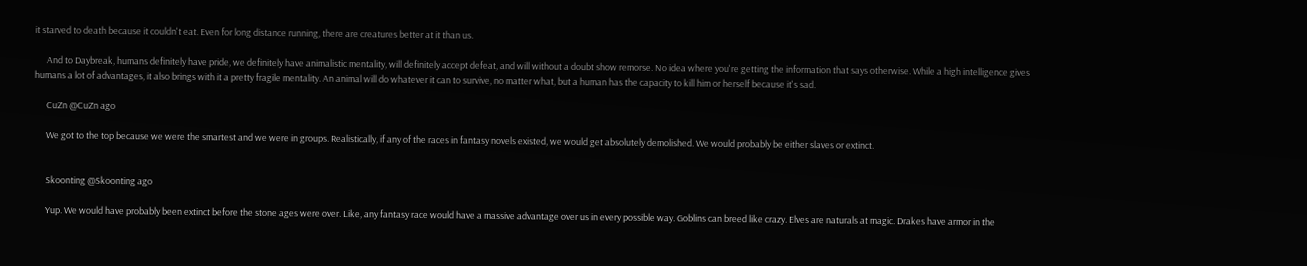it starved to death because it couldn't eat. Even for long distance running, there are creatures better at it than us.

      And to Daybreak, humans definitely have pride, we definitely have animalistic mentality, will definitely accept defeat, and will without a doubt show remorse. No idea where you're getting the information that says otherwise. While a high intelligence gives humans a lot of advantages, it also brings with it a pretty fragile mentality. An animal will do whatever it can to survive, no matter what, but a human has the capacity to kill him or herself because it's sad.

      CuZn @CuZn ago

      We got to the top because we were the smartest and we were in groups. Realistically, if any of the races in fantasy novels existed, we would get absolutely demolished. We would probably be either slaves or extinct.


      Skoonting @Skoonting ago

      Yup. We would have probably been extinct before the stone ages were over. Like, any fantasy race would have a massive advantage over us in every possible way. Goblins can breed like crazy. Elves are naturals at magic. Drakes have armor in the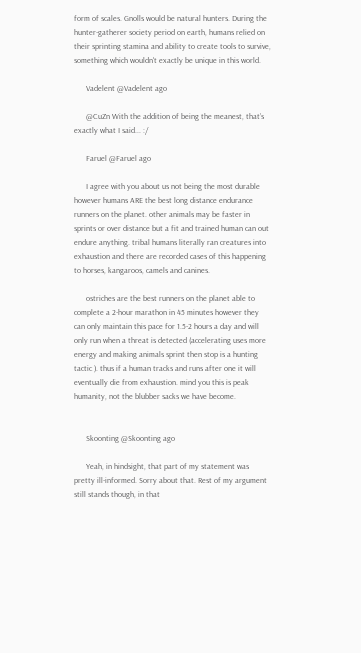form of scales. Gnolls would be natural hunters. During the hunter-gatherer society period on earth, humans relied on their sprinting stamina and ability to create tools to survive, something which wouldn't exactly be unique in this world.

      Vadelent @Vadelent ago

      @CuZn With the addition of being the meanest, that’s exactly what I said... :/

      Faruel @Faruel ago

      I agree with you about us not being the most durable however humans ARE the best long distance endurance runners on the planet. other animals may be faster in sprints or over distance but a fit and trained human can out endure anything. tribal humans literally ran creatures into exhaustion and there are recorded cases of this happening to horses, kangaroos, camels and canines.

      ostriches are the best runners on the planet able to complete a 2-hour marathon in 45 minutes however they can only maintain this pace for 1.5-2 hours a day and will only run when a threat is detected (accelerating uses more energy and making animals sprint then stop is a hunting tactic ). thus if a human tracks and runs after one it will eventually die from exhaustion. mind you this is peak humanity, not the blubber sacks we have become.


      Skoonting @Skoonting ago

      Yeah, in hindsight, that part of my statement was pretty ill-informed. Sorry about that. Rest of my argument still stands though, in that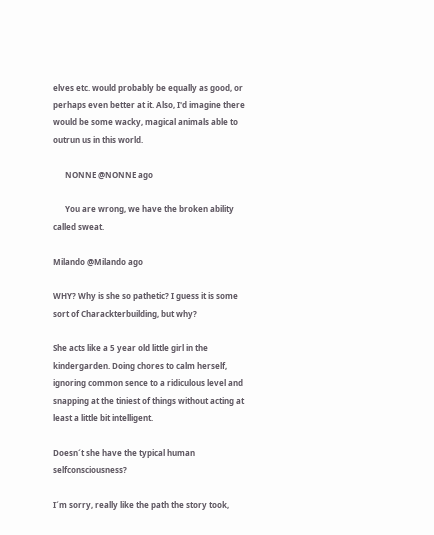elves etc. would probably be equally as good, or perhaps even better at it. Also, I'd imagine there would be some wacky, magical animals able to outrun us in this world.

      NONNE @NONNE ago

      You are wrong, we have the broken ability called sweat.

Milando @Milando ago

WHY? Why is she so pathetic? I guess it is some sort of Charackterbuilding, but why?

She acts like a 5 year old little girl in the kindergarden. Doing chores to calm herself, ignoring common sence to a ridiculous level and snapping at the tiniest of things without acting at least a little bit intelligent.

Doesn´t she have the typical human selfconsciousness?

I´m sorry, really like the path the story took,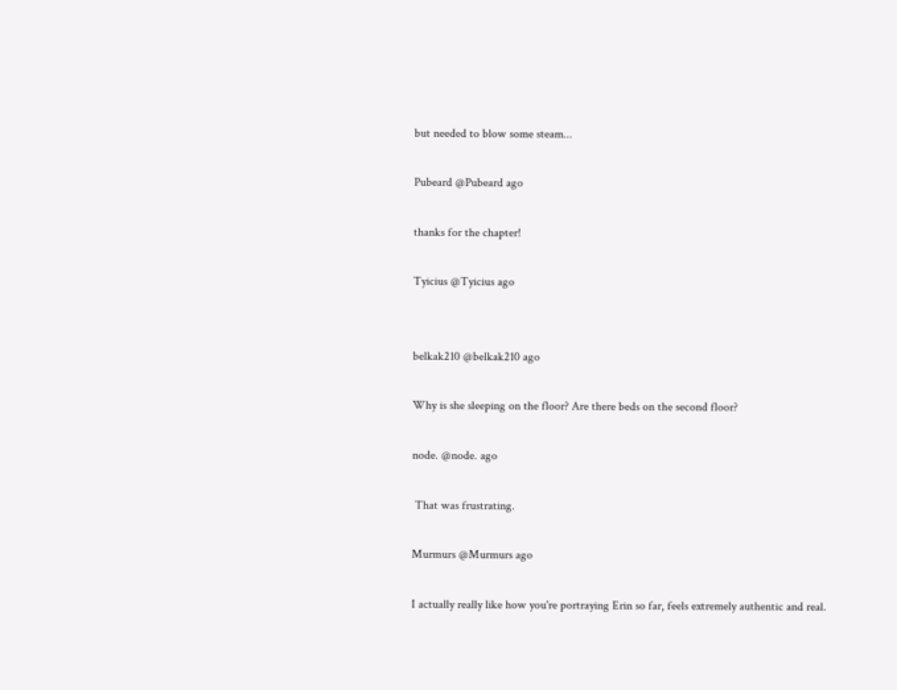but needed to blow some steam...

Pubeard @Pubeard ago

thanks for the chapter!

Tyicius @Tyicius ago


belkak210 @belkak210 ago

Why is she sleeping on the floor? Are there beds on the second floor?

node. @node. ago

 That was frustrating.

Murmurs @Murmurs ago

I actually really like how you're portraying Erin so far, feels extremely authentic and real.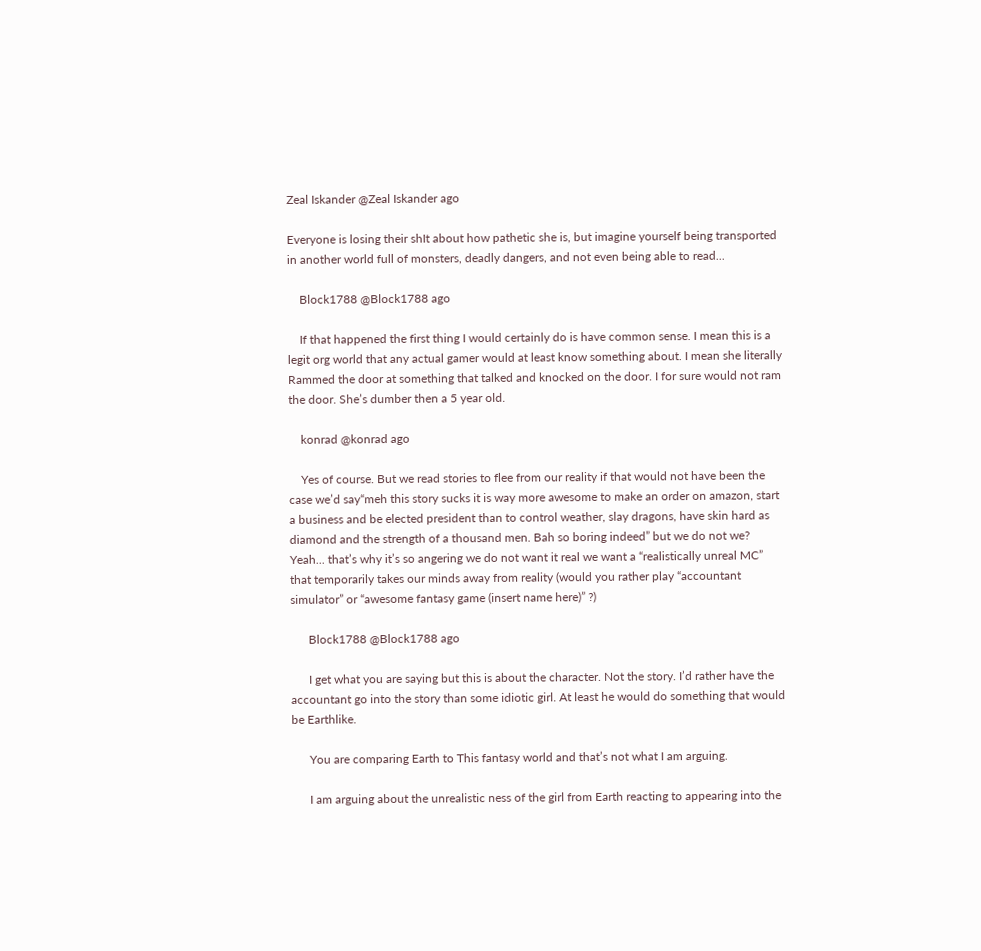Zeal Iskander @Zeal Iskander ago

Everyone is losing their shIt about how pathetic she is, but imagine yourself being transported in another world full of monsters, deadly dangers, and not even being able to read...

    Block1788 @Block1788 ago

    If that happened the first thing I would certainly do is have common sense. I mean this is a legit org world that any actual gamer would at least know something about. I mean she literally Rammed the door at something that talked and knocked on the door. I for sure would not ram the door. She’s dumber then a 5 year old.

    konrad @konrad ago

    Yes of course. But we read stories to flee from our reality if that would not have been the case we’d say“meh this story sucks it is way more awesome to make an order on amazon, start a business and be elected president than to control weather, slay dragons, have skin hard as diamond and the strength of a thousand men. Bah so boring indeed” but we do not we? Yeah... that’s why it’s so angering we do not want it real we want a “realistically unreal MC” that temporarily takes our minds away from reality (would you rather play “accountant simulator” or “awesome fantasy game (insert name here)” ?)

      Block1788 @Block1788 ago

      I get what you are saying but this is about the character. Not the story. I’d rather have the accountant go into the story than some idiotic girl. At least he would do something that would be Earthlike.

      You are comparing Earth to This fantasy world and that’s not what I am arguing.

      I am arguing about the unrealistic ness of the girl from Earth reacting to appearing into the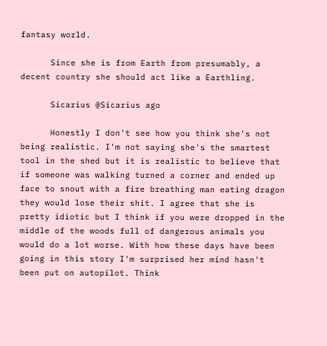fantasy world.

      Since she is from Earth from presumably, a decent country she should act like a Earthling.

      Sicarius @Sicarius ago

      Honestly I don't see how you think she's not being realistic. I'm not saying she's the smartest tool in the shed but it is realistic to believe that if someone was walking turned a corner and ended up face to snout with a fire breathing man eating dragon they would lose their shit. I agree that she is pretty idiotic but I think if you were dropped in the middle of the woods full of dangerous animals you would do a lot worse. With how these days have been going in this story I'm surprised her mind hasn't been put on autopilot. Think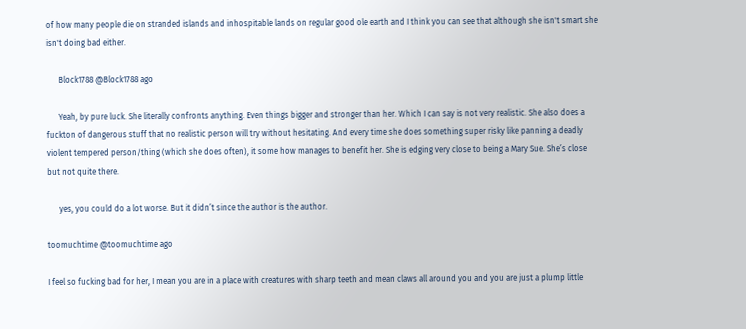of how many people die on stranded islands and inhospitable lands on regular good ole earth and I think you can see that although she isn't smart she isn't doing bad either.

      Block1788 @Block1788 ago

      Yeah, by pure luck. She literally confronts anything. Even things bigger and stronger than her. Which I can say is not very realistic. She also does a fuckton of dangerous stuff that no realistic person will try without hesitating. And every time she does something super risky like panning a deadly violent tempered person/thing (which she does often), it some how manages to benefit her. She is edging very close to being a Mary Sue. She’s close but not quite there.

      yes, you could do a lot worse. But it didn’t since the author is the author.

toomuchtime @toomuchtime ago

I feel so fucking bad for her, I mean you are in a place with creatures with sharp teeth and mean claws all around you and you are just a plump little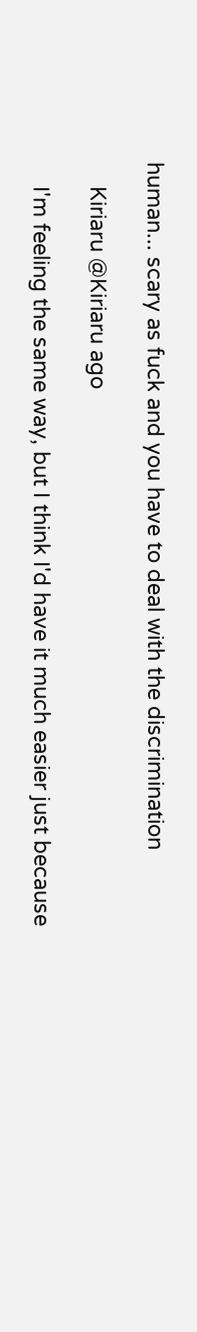human... scary as fuck and you have to deal with the discrimination

    Kiriaru @Kiriaru ago

    I'm feeling the same way, but I think I'd have it much easier just because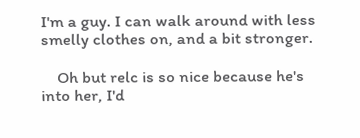I'm a guy. I can walk around with less smelly clothes on, and a bit stronger.

    Oh but relc is so nice because he's into her, I'd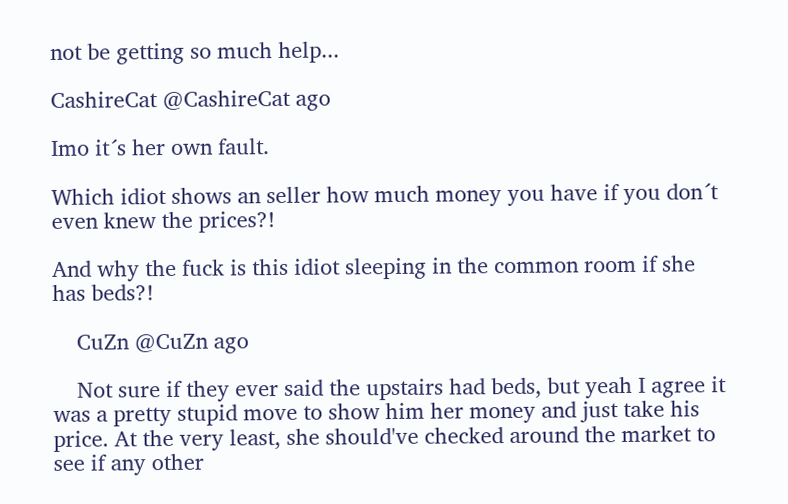not be getting so much help...

CashireCat @CashireCat ago

Imo it´s her own fault.

Which idiot shows an seller how much money you have if you don´t even knew the prices?!

And why the fuck is this idiot sleeping in the common room if she has beds?!

    CuZn @CuZn ago

    Not sure if they ever said the upstairs had beds, but yeah I agree it was a pretty stupid move to show him her money and just take his price. At the very least, she should've checked around the market to see if any other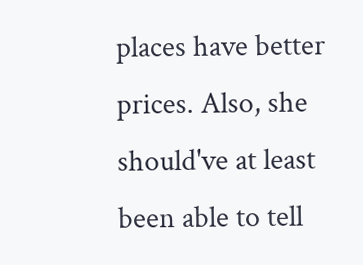places have better prices. Also, she should've at least been able to tell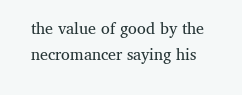the value of good by the necromancer saying his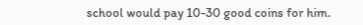school would pay 10-30 good coins for him.